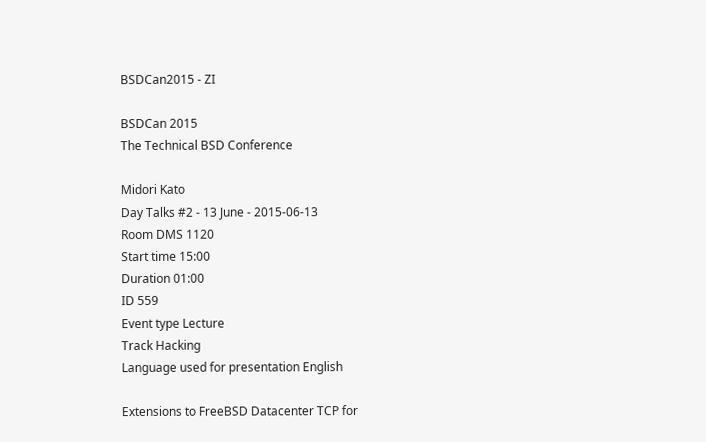BSDCan2015 - ZI

BSDCan 2015
The Technical BSD Conference

Midori Kato
Day Talks #2 - 13 June - 2015-06-13
Room DMS 1120
Start time 15:00
Duration 01:00
ID 559
Event type Lecture
Track Hacking
Language used for presentation English

Extensions to FreeBSD Datacenter TCP for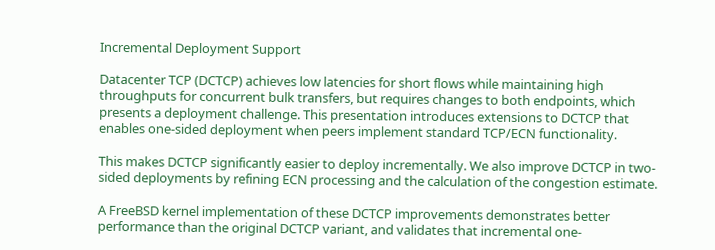Incremental Deployment Support

Datacenter TCP (DCTCP) achieves low latencies for short flows while maintaining high throughputs for concurrent bulk transfers, but requires changes to both endpoints, which presents a deployment challenge. This presentation introduces extensions to DCTCP that enables one-sided deployment when peers implement standard TCP/ECN functionality.

This makes DCTCP significantly easier to deploy incrementally. We also improve DCTCP in two-sided deployments by refining ECN processing and the calculation of the congestion estimate.

A FreeBSD kernel implementation of these DCTCP improvements demonstrates better performance than the original DCTCP variant, and validates that incremental one-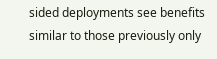sided deployments see benefits similar to those previously only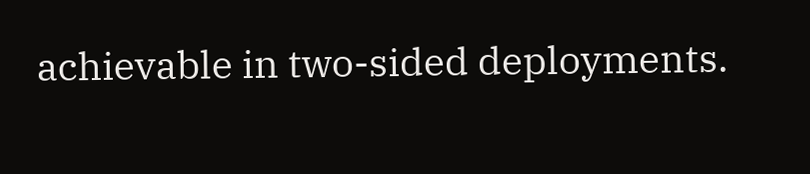achievable in two-sided deployments.